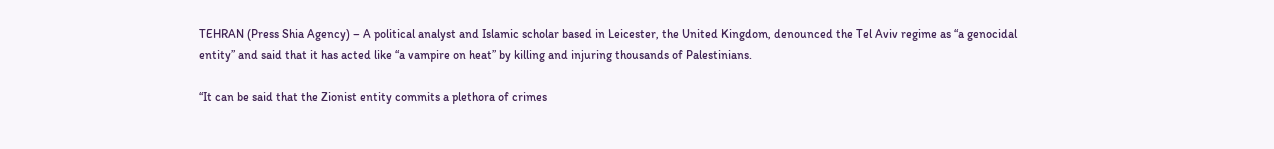TEHRAN (Press Shia Agency) – A political analyst and Islamic scholar based in Leicester, the United Kingdom, denounced the Tel Aviv regime as “a genocidal entity” and said that it has acted like “a vampire on heat” by killing and injuring thousands of Palestinians.

“It can be said that the Zionist entity commits a plethora of crimes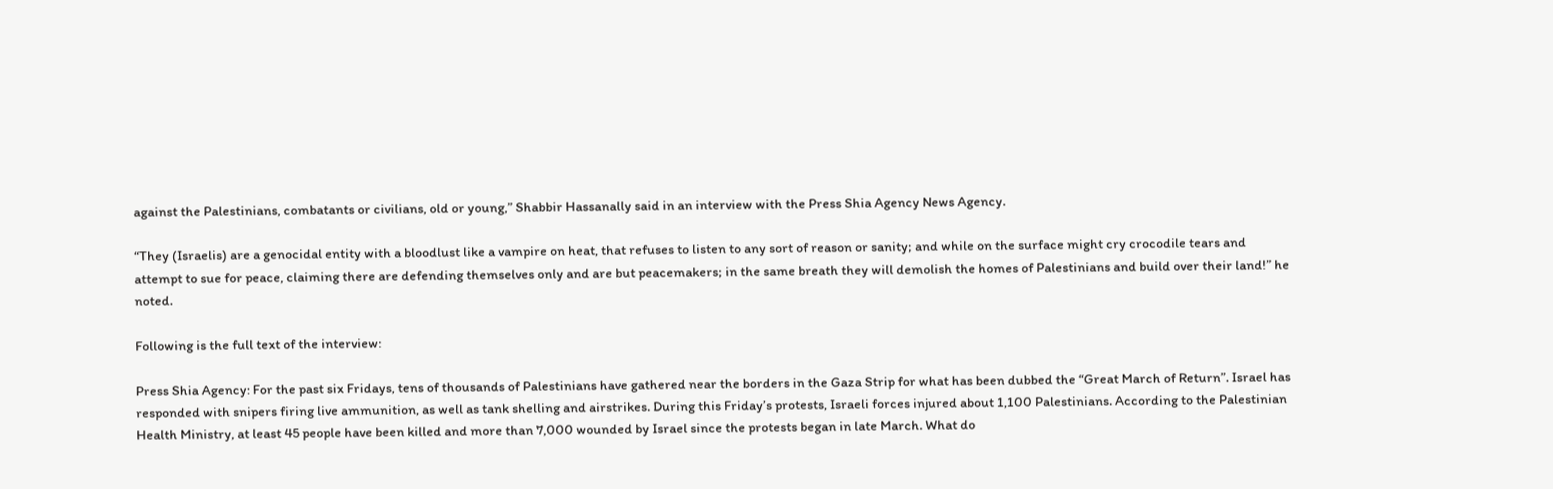against the Palestinians, combatants or civilians, old or young,” Shabbir Hassanally said in an interview with the Press Shia Agency News Agency.

“They (Israelis) are a genocidal entity with a bloodlust like a vampire on heat, that refuses to listen to any sort of reason or sanity; and while on the surface might cry crocodile tears and attempt to sue for peace, claiming there are defending themselves only and are but peacemakers; in the same breath they will demolish the homes of Palestinians and build over their land!” he noted.

Following is the full text of the interview:

Press Shia Agency: For the past six Fridays, tens of thousands of Palestinians have gathered near the borders in the Gaza Strip for what has been dubbed the “Great March of Return”. Israel has responded with snipers firing live ammunition, as well as tank shelling and airstrikes. During this Friday’s protests, Israeli forces injured about 1,100 Palestinians. According to the Palestinian Health Ministry, at least 45 people have been killed and more than 7,000 wounded by Israel since the protests began in late March. What do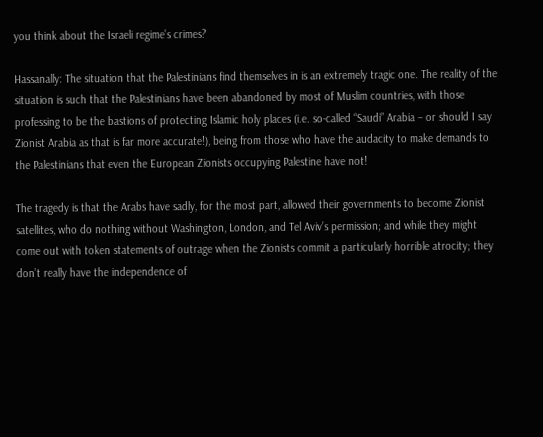you think about the Israeli regime’s crimes?

Hassanally: The situation that the Palestinians find themselves in is an extremely tragic one. The reality of the situation is such that the Palestinians have been abandoned by most of Muslim countries, with those professing to be the bastions of protecting Islamic holy places (i.e. so-called “Saudi” Arabia – or should I say Zionist Arabia as that is far more accurate!), being from those who have the audacity to make demands to the Palestinians that even the European Zionists occupying Palestine have not!

The tragedy is that the Arabs have sadly, for the most part, allowed their governments to become Zionist satellites, who do nothing without Washington, London, and Tel Aviv’s permission; and while they might come out with token statements of outrage when the Zionists commit a particularly horrible atrocity; they don’t really have the independence of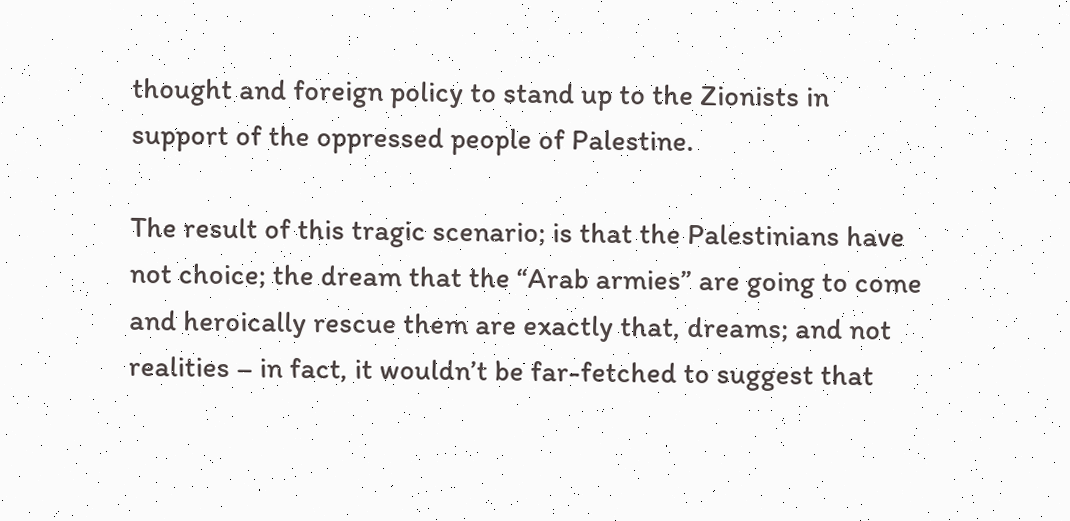thought and foreign policy to stand up to the Zionists in support of the oppressed people of Palestine.

The result of this tragic scenario; is that the Palestinians have not choice; the dream that the “Arab armies” are going to come and heroically rescue them are exactly that, dreams; and not realities – in fact, it wouldn’t be far-fetched to suggest that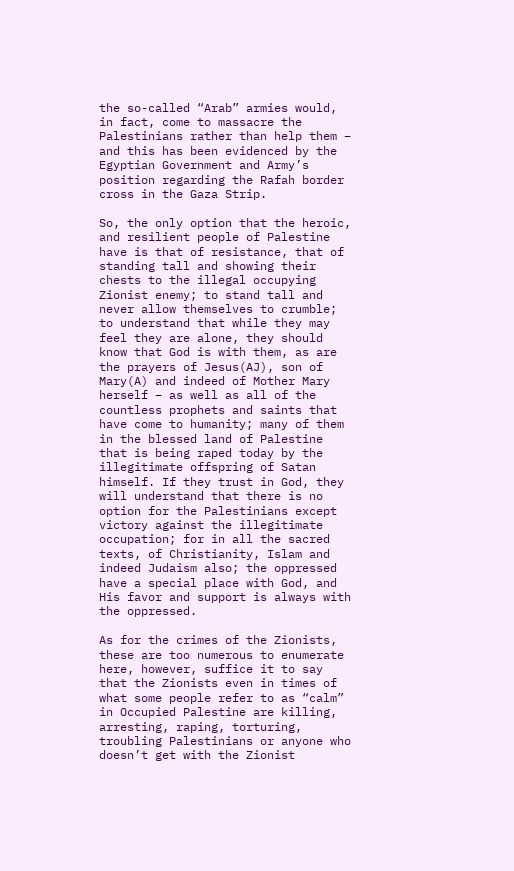the so-called “Arab” armies would, in fact, come to massacre the Palestinians rather than help them – and this has been evidenced by the Egyptian Government and Army’s position regarding the Rafah border cross in the Gaza Strip.

So, the only option that the heroic, and resilient people of Palestine have is that of resistance, that of standing tall and showing their chests to the illegal occupying Zionist enemy; to stand tall and never allow themselves to crumble; to understand that while they may feel they are alone, they should know that God is with them, as are the prayers of Jesus(AJ), son of Mary(A) and indeed of Mother Mary herself – as well as all of the countless prophets and saints that have come to humanity; many of them in the blessed land of Palestine that is being raped today by the illegitimate offspring of Satan himself. If they trust in God, they will understand that there is no option for the Palestinians except victory against the illegitimate occupation; for in all the sacred texts, of Christianity, Islam and indeed Judaism also; the oppressed have a special place with God, and His favor and support is always with the oppressed.

As for the crimes of the Zionists, these are too numerous to enumerate here, however, suffice it to say that the Zionists even in times of what some people refer to as “calm” in Occupied Palestine are killing, arresting, raping, torturing, troubling Palestinians or anyone who doesn’t get with the Zionist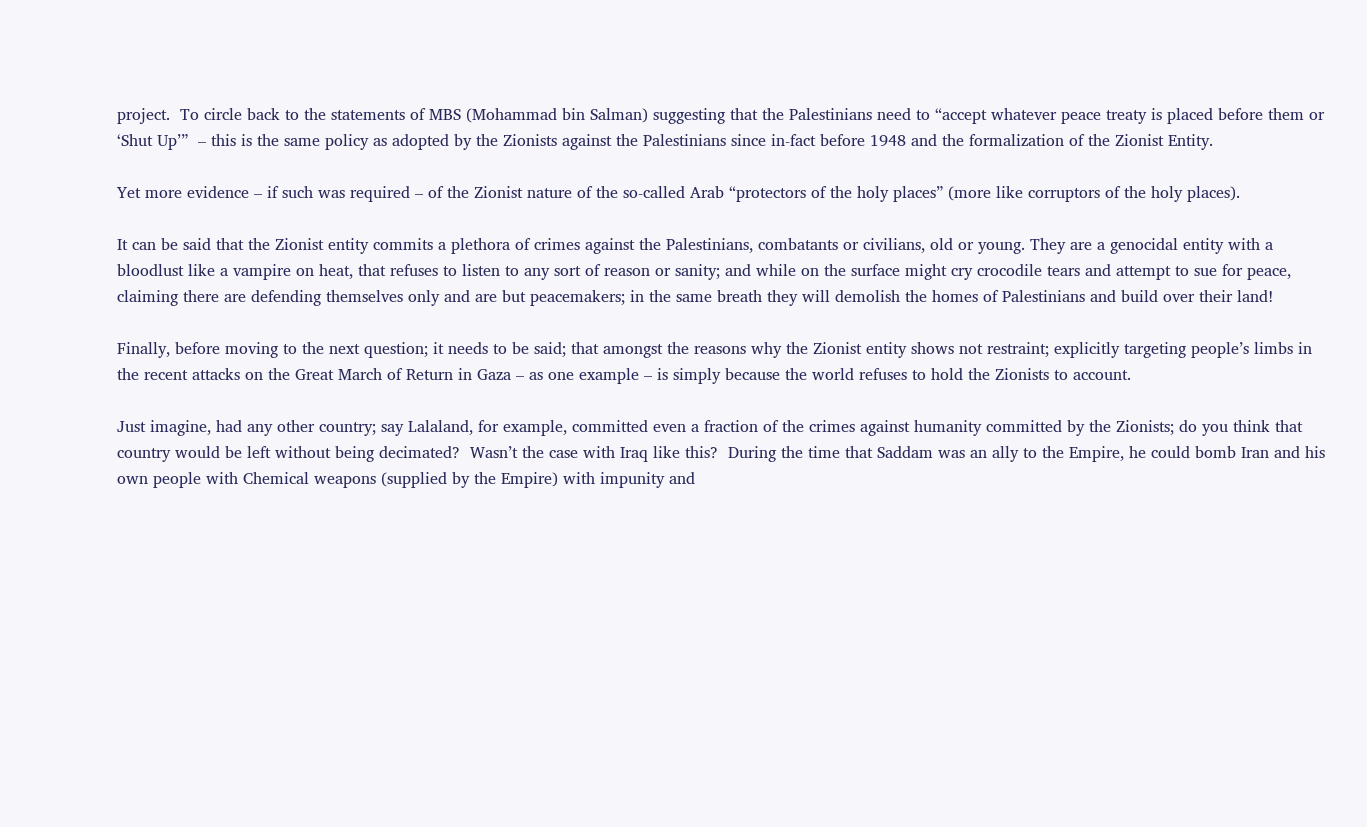project.  To circle back to the statements of MBS (Mohammad bin Salman) suggesting that the Palestinians need to “accept whatever peace treaty is placed before them or ‘Shut Up’”  – this is the same policy as adopted by the Zionists against the Palestinians since in-fact before 1948 and the formalization of the Zionist Entity.

Yet more evidence – if such was required – of the Zionist nature of the so-called Arab “protectors of the holy places” (more like corruptors of the holy places).

It can be said that the Zionist entity commits a plethora of crimes against the Palestinians, combatants or civilians, old or young. They are a genocidal entity with a bloodlust like a vampire on heat, that refuses to listen to any sort of reason or sanity; and while on the surface might cry crocodile tears and attempt to sue for peace, claiming there are defending themselves only and are but peacemakers; in the same breath they will demolish the homes of Palestinians and build over their land!

Finally, before moving to the next question; it needs to be said; that amongst the reasons why the Zionist entity shows not restraint; explicitly targeting people’s limbs in the recent attacks on the Great March of Return in Gaza – as one example – is simply because the world refuses to hold the Zionists to account.

Just imagine, had any other country; say Lalaland, for example, committed even a fraction of the crimes against humanity committed by the Zionists; do you think that country would be left without being decimated?  Wasn’t the case with Iraq like this?  During the time that Saddam was an ally to the Empire, he could bomb Iran and his own people with Chemical weapons (supplied by the Empire) with impunity and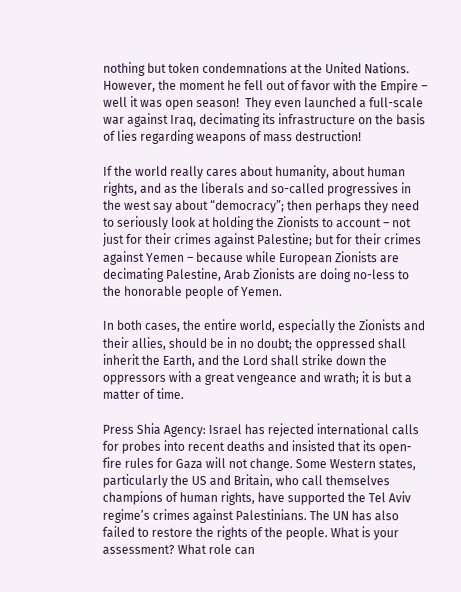nothing but token condemnations at the United Nations.  However, the moment he fell out of favor with the Empire – well it was open season!  They even launched a full-scale war against Iraq, decimating its infrastructure on the basis of lies regarding weapons of mass destruction!

If the world really cares about humanity, about human rights, and as the liberals and so-called progressives in the west say about “democracy”; then perhaps they need to seriously look at holding the Zionists to account – not just for their crimes against Palestine; but for their crimes against Yemen – because while European Zionists are decimating Palestine, Arab Zionists are doing no-less to the honorable people of Yemen.

In both cases, the entire world, especially the Zionists and their allies, should be in no doubt; the oppressed shall inherit the Earth, and the Lord shall strike down the oppressors with a great vengeance and wrath; it is but a matter of time.

Press Shia Agency: Israel has rejected international calls for probes into recent deaths and insisted that its open-fire rules for Gaza will not change. Some Western states, particularly the US and Britain, who call themselves champions of human rights, have supported the Tel Aviv regime’s crimes against Palestinians. The UN has also failed to restore the rights of the people. What is your assessment? What role can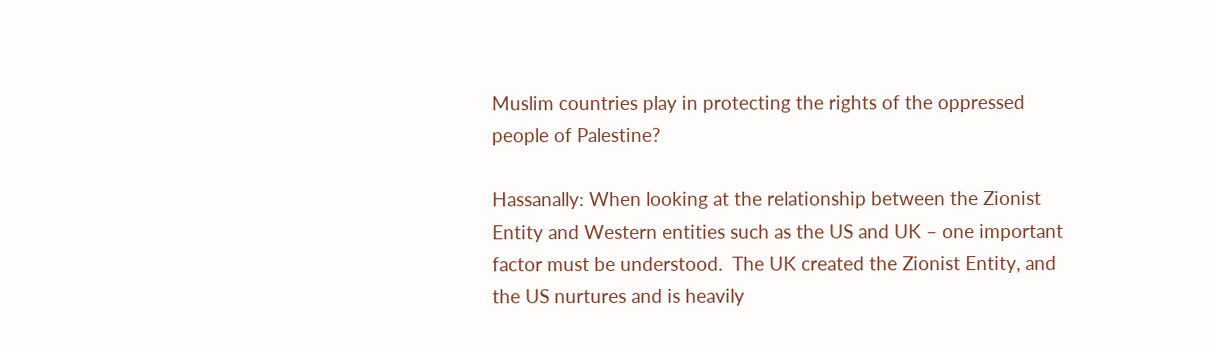Muslim countries play in protecting the rights of the oppressed people of Palestine?

Hassanally: When looking at the relationship between the Zionist Entity and Western entities such as the US and UK – one important factor must be understood.  The UK created the Zionist Entity, and the US nurtures and is heavily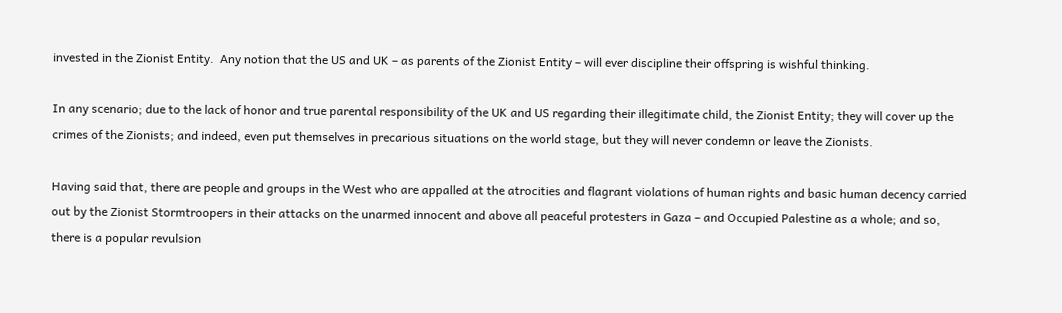invested in the Zionist Entity.  Any notion that the US and UK – as parents of the Zionist Entity – will ever discipline their offspring is wishful thinking.

In any scenario; due to the lack of honor and true parental responsibility of the UK and US regarding their illegitimate child, the Zionist Entity; they will cover up the crimes of the Zionists; and indeed, even put themselves in precarious situations on the world stage, but they will never condemn or leave the Zionists.

Having said that, there are people and groups in the West who are appalled at the atrocities and flagrant violations of human rights and basic human decency carried out by the Zionist Stormtroopers in their attacks on the unarmed innocent and above all peaceful protesters in Gaza – and Occupied Palestine as a whole; and so, there is a popular revulsion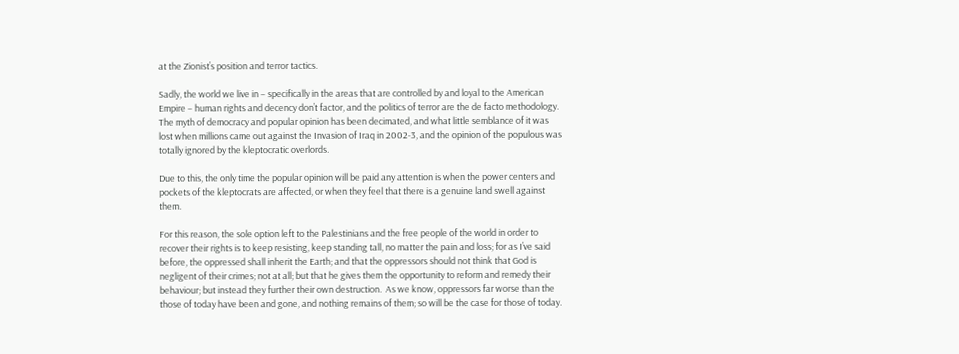at the Zionist’s position and terror tactics.

Sadly, the world we live in – specifically in the areas that are controlled by and loyal to the American Empire – human rights and decency don’t factor, and the politics of terror are the de facto methodology.  The myth of democracy and popular opinion has been decimated, and what little semblance of it was lost when millions came out against the Invasion of Iraq in 2002-3, and the opinion of the populous was totally ignored by the kleptocratic overlords.

Due to this, the only time the popular opinion will be paid any attention is when the power centers and pockets of the kleptocrats are affected, or when they feel that there is a genuine land swell against them.

For this reason, the sole option left to the Palestinians and the free people of the world in order to recover their rights is to keep resisting, keep standing tall, no matter the pain and loss; for as I’ve said before, the oppressed shall inherit the Earth; and that the oppressors should not think that God is negligent of their crimes; not at all; but that he gives them the opportunity to reform and remedy their behaviour; but instead they further their own destruction.  As we know, oppressors far worse than the those of today have been and gone, and nothing remains of them; so will be the case for those of today.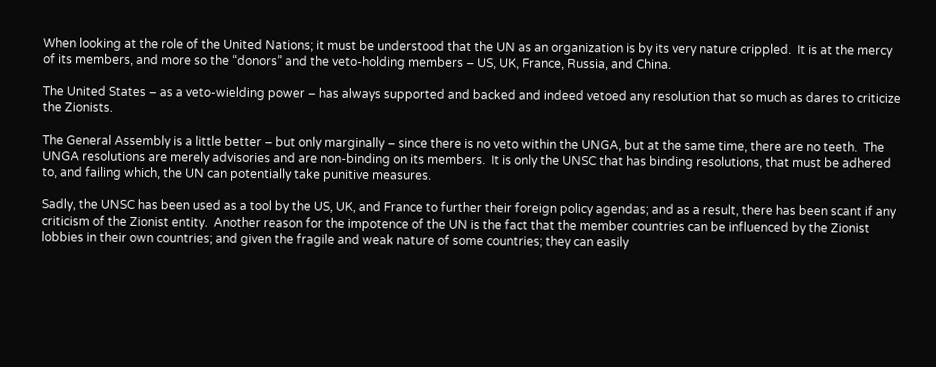When looking at the role of the United Nations; it must be understood that the UN as an organization is by its very nature crippled.  It is at the mercy of its members, and more so the “donors” and the veto-holding members – US, UK, France, Russia, and China.

The United States – as a veto-wielding power – has always supported and backed and indeed vetoed any resolution that so much as dares to criticize the Zionists.

The General Assembly is a little better – but only marginally – since there is no veto within the UNGA, but at the same time, there are no teeth.  The UNGA resolutions are merely advisories and are non-binding on its members.  It is only the UNSC that has binding resolutions, that must be adhered to, and failing which, the UN can potentially take punitive measures.

Sadly, the UNSC has been used as a tool by the US, UK, and France to further their foreign policy agendas; and as a result, there has been scant if any criticism of the Zionist entity.  Another reason for the impotence of the UN is the fact that the member countries can be influenced by the Zionist lobbies in their own countries; and given the fragile and weak nature of some countries; they can easily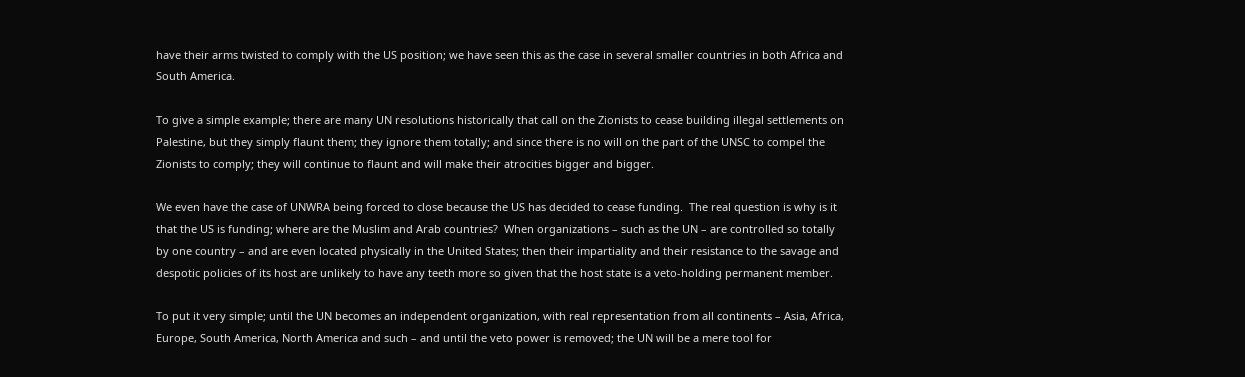have their arms twisted to comply with the US position; we have seen this as the case in several smaller countries in both Africa and South America.

To give a simple example; there are many UN resolutions historically that call on the Zionists to cease building illegal settlements on Palestine, but they simply flaunt them; they ignore them totally; and since there is no will on the part of the UNSC to compel the Zionists to comply; they will continue to flaunt and will make their atrocities bigger and bigger.

We even have the case of UNWRA being forced to close because the US has decided to cease funding.  The real question is why is it that the US is funding; where are the Muslim and Arab countries?  When organizations – such as the UN – are controlled so totally by one country – and are even located physically in the United States; then their impartiality and their resistance to the savage and despotic policies of its host are unlikely to have any teeth more so given that the host state is a veto-holding permanent member.

To put it very simple; until the UN becomes an independent organization, with real representation from all continents – Asia, Africa, Europe, South America, North America and such – and until the veto power is removed; the UN will be a mere tool for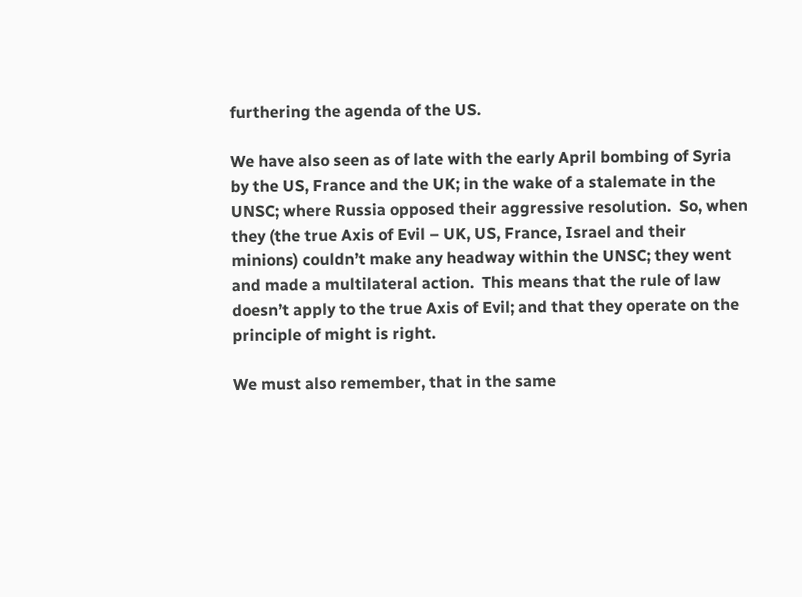furthering the agenda of the US.

We have also seen as of late with the early April bombing of Syria by the US, France and the UK; in the wake of a stalemate in the UNSC; where Russia opposed their aggressive resolution.  So, when they (the true Axis of Evil – UK, US, France, Israel and their minions) couldn’t make any headway within the UNSC; they went and made a multilateral action.  This means that the rule of law doesn’t apply to the true Axis of Evil; and that they operate on the principle of might is right.

We must also remember, that in the same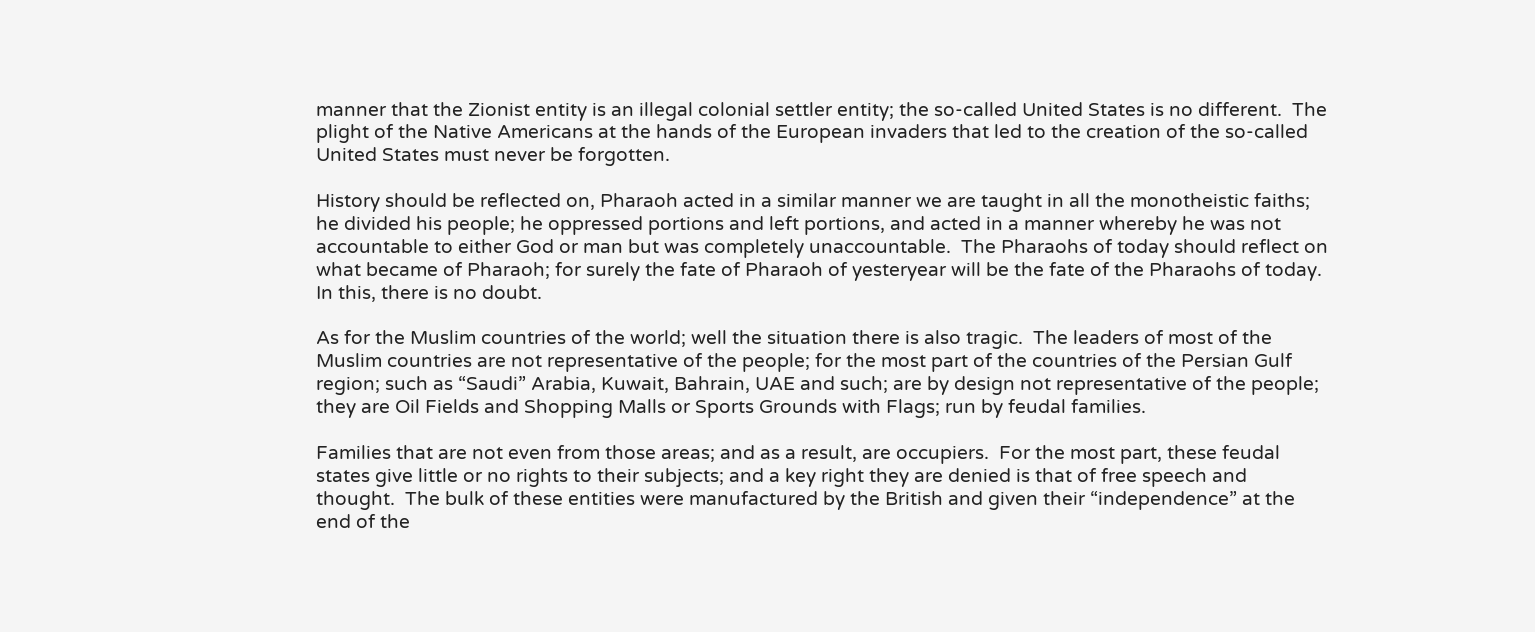manner that the Zionist entity is an illegal colonial settler entity; the so-called United States is no different.  The plight of the Native Americans at the hands of the European invaders that led to the creation of the so-called United States must never be forgotten.

History should be reflected on, Pharaoh acted in a similar manner we are taught in all the monotheistic faiths; he divided his people; he oppressed portions and left portions, and acted in a manner whereby he was not accountable to either God or man but was completely unaccountable.  The Pharaohs of today should reflect on what became of Pharaoh; for surely the fate of Pharaoh of yesteryear will be the fate of the Pharaohs of today.  In this, there is no doubt.

As for the Muslim countries of the world; well the situation there is also tragic.  The leaders of most of the Muslim countries are not representative of the people; for the most part of the countries of the Persian Gulf region; such as “Saudi” Arabia, Kuwait, Bahrain, UAE and such; are by design not representative of the people; they are Oil Fields and Shopping Malls or Sports Grounds with Flags; run by feudal families.

Families that are not even from those areas; and as a result, are occupiers.  For the most part, these feudal states give little or no rights to their subjects; and a key right they are denied is that of free speech and thought.  The bulk of these entities were manufactured by the British and given their “independence” at the end of the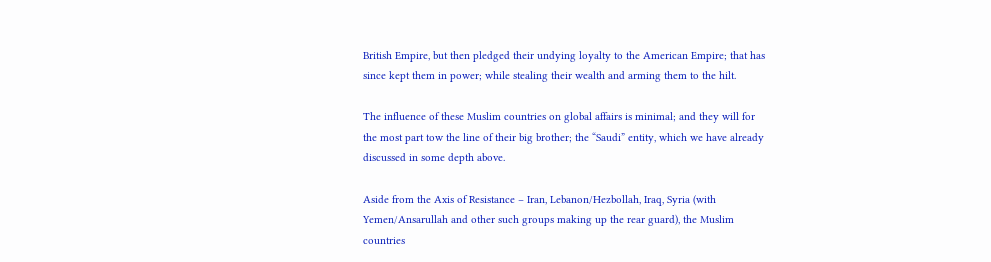British Empire, but then pledged their undying loyalty to the American Empire; that has since kept them in power; while stealing their wealth and arming them to the hilt.

The influence of these Muslim countries on global affairs is minimal; and they will for the most part tow the line of their big brother; the “Saudi” entity, which we have already discussed in some depth above.

Aside from the Axis of Resistance – Iran, Lebanon/Hezbollah, Iraq, Syria (with Yemen/Ansarullah and other such groups making up the rear guard), the Muslim countries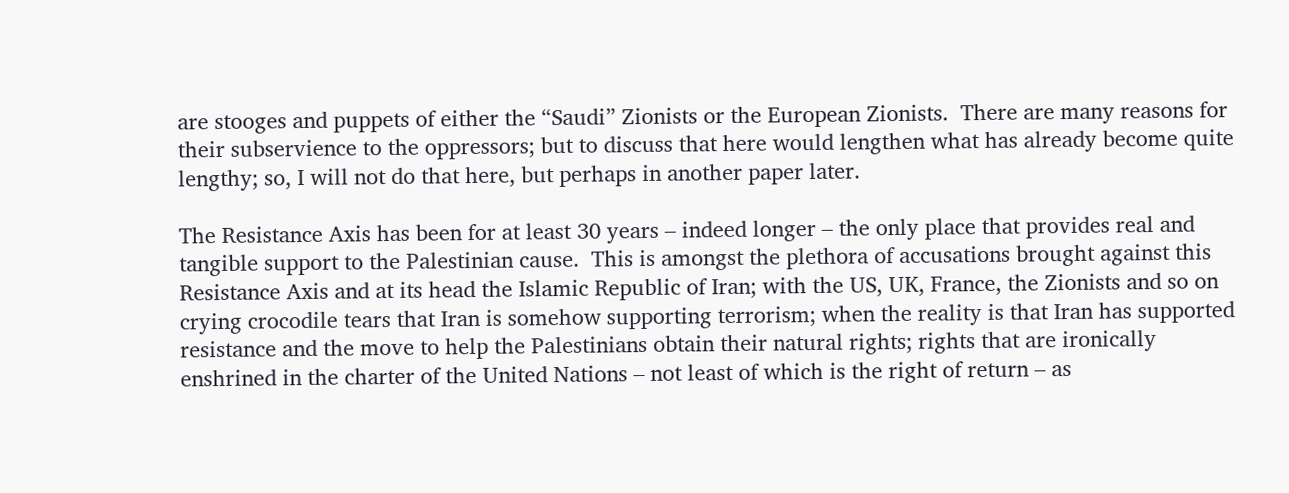are stooges and puppets of either the “Saudi” Zionists or the European Zionists.  There are many reasons for their subservience to the oppressors; but to discuss that here would lengthen what has already become quite lengthy; so, I will not do that here, but perhaps in another paper later.

The Resistance Axis has been for at least 30 years – indeed longer – the only place that provides real and tangible support to the Palestinian cause.  This is amongst the plethora of accusations brought against this Resistance Axis and at its head the Islamic Republic of Iran; with the US, UK, France, the Zionists and so on crying crocodile tears that Iran is somehow supporting terrorism; when the reality is that Iran has supported resistance and the move to help the Palestinians obtain their natural rights; rights that are ironically enshrined in the charter of the United Nations – not least of which is the right of return – as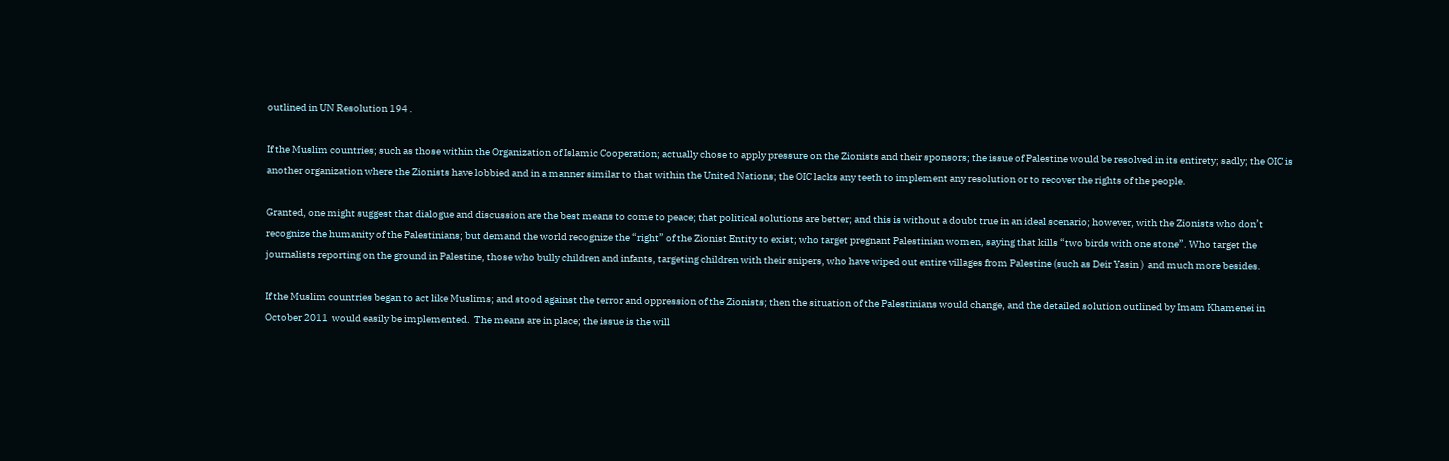outlined in UN Resolution 194 .

If the Muslim countries; such as those within the Organization of Islamic Cooperation; actually chose to apply pressure on the Zionists and their sponsors; the issue of Palestine would be resolved in its entirety; sadly; the OIC is another organization where the Zionists have lobbied and in a manner similar to that within the United Nations; the OIC lacks any teeth to implement any resolution or to recover the rights of the people.

Granted, one might suggest that dialogue and discussion are the best means to come to peace; that political solutions are better; and this is without a doubt true in an ideal scenario; however, with the Zionists who don’t recognize the humanity of the Palestinians; but demand the world recognize the “right” of the Zionist Entity to exist; who target pregnant Palestinian women, saying that kills “two birds with one stone”. Who target the journalists reporting on the ground in Palestine, those who bully children and infants, targeting children with their snipers, who have wiped out entire villages from Palestine (such as Deir Yasin )  and much more besides.

If the Muslim countries began to act like Muslims; and stood against the terror and oppression of the Zionists; then the situation of the Palestinians would change, and the detailed solution outlined by Imam Khamenei in October 2011  would easily be implemented.  The means are in place; the issue is the will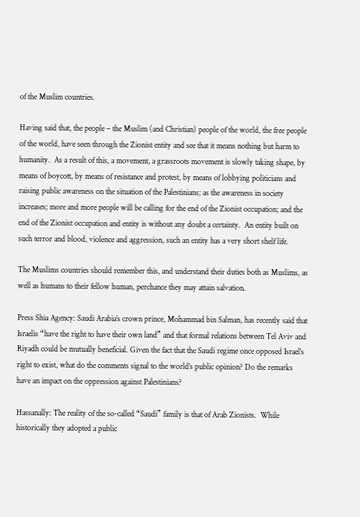of the Muslim countries.

Having said that, the people – the Muslim (and Christian) people of the world, the free people of the world, have seen through the Zionist entity and see that it means nothing but harm to humanity.  As a result of this, a movement, a grassroots movement is slowly taking shape, by means of boycott, by means of resistance and protest, by means of lobbying politicians and raising public awareness on the situation of the Palestinians; as the awareness in society increases; more and more people will be calling for the end of the Zionist occupation; and the end of the Zionist occupation and entity is without any doubt a certainty.  An entity built on such terror and blood, violence and aggression, such an entity has a very short shelf life.

The Muslims countries should remember this, and understand their duties both as Muslims, as well as humans to their fellow human, perchance they may attain salvation.

Press Shia Agency: Saudi Arabia’s crown prince, Mohammad bin Salman, has recently said that Israelis “have the right to have their own land” and that formal relations between Tel Aviv and Riyadh could be mutually beneficial. Given the fact that the Saudi regime once opposed Israel’s right to exist, what do the comments signal to the world’s public opinion? Do the remarks have an impact on the oppression against Palestinians?

Hassanally: The reality of the so-called “Saudi” family is that of Arab Zionists.  While historically they adopted a public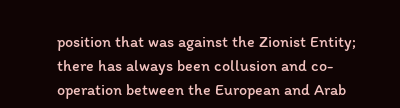position that was against the Zionist Entity; there has always been collusion and co-operation between the European and Arab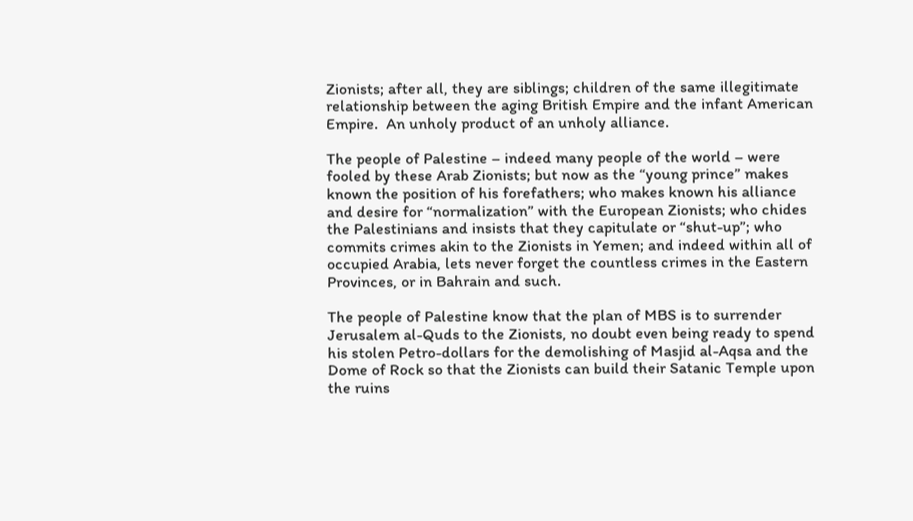Zionists; after all, they are siblings; children of the same illegitimate relationship between the aging British Empire and the infant American Empire.  An unholy product of an unholy alliance.

The people of Palestine – indeed many people of the world – were fooled by these Arab Zionists; but now as the “young prince” makes known the position of his forefathers; who makes known his alliance and desire for “normalization” with the European Zionists; who chides the Palestinians and insists that they capitulate or “shut-up”; who commits crimes akin to the Zionists in Yemen; and indeed within all of occupied Arabia, lets never forget the countless crimes in the Eastern Provinces, or in Bahrain and such.

The people of Palestine know that the plan of MBS is to surrender Jerusalem al-Quds to the Zionists, no doubt even being ready to spend his stolen Petro-dollars for the demolishing of Masjid al-Aqsa and the Dome of Rock so that the Zionists can build their Satanic Temple upon the ruins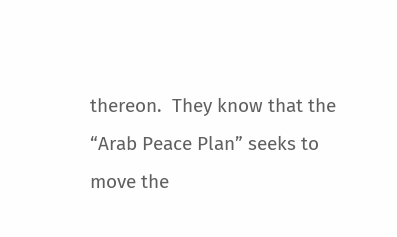thereon.  They know that the “Arab Peace Plan” seeks to move the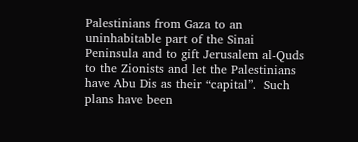Palestinians from Gaza to an uninhabitable part of the Sinai Peninsula and to gift Jerusalem al-Quds to the Zionists and let the Palestinians have Abu Dis as their “capital”.  Such plans have been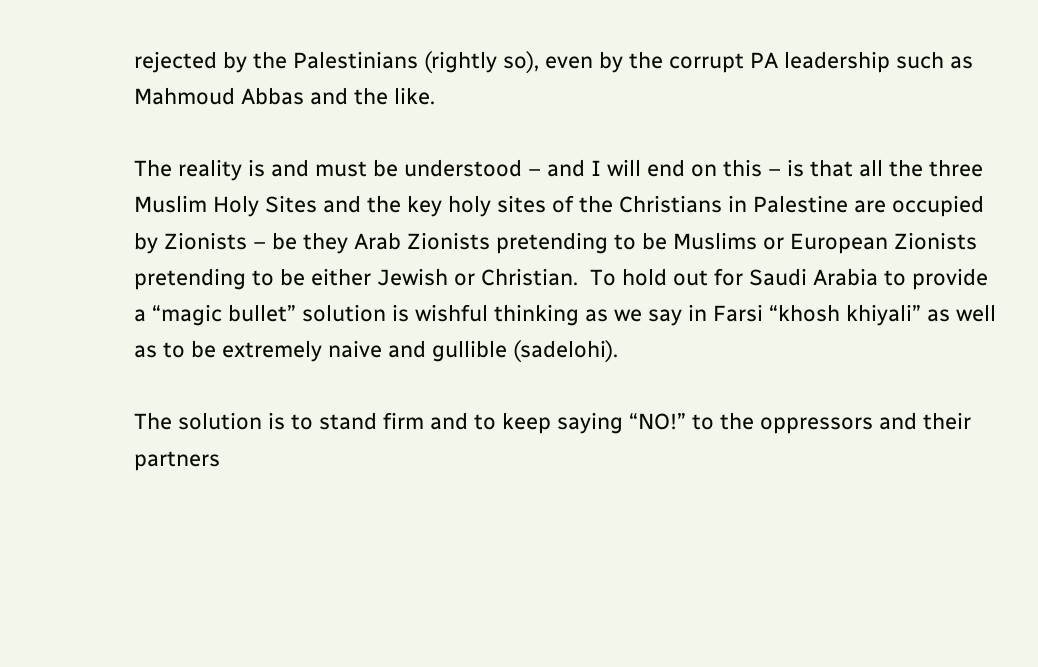rejected by the Palestinians (rightly so), even by the corrupt PA leadership such as Mahmoud Abbas and the like.

The reality is and must be understood – and I will end on this – is that all the three Muslim Holy Sites and the key holy sites of the Christians in Palestine are occupied by Zionists – be they Arab Zionists pretending to be Muslims or European Zionists pretending to be either Jewish or Christian.  To hold out for Saudi Arabia to provide a “magic bullet” solution is wishful thinking as we say in Farsi “khosh khiyali” as well as to be extremely naive and gullible (sadelohi).

The solution is to stand firm and to keep saying “NO!” to the oppressors and their partners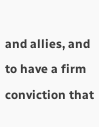and allies, and to have a firm conviction that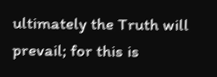ultimately the Truth will prevail; for this is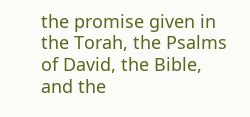the promise given in the Torah, the Psalms of David, the Bible, and the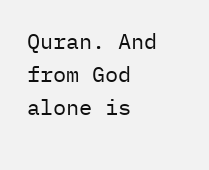Quran. And from God alone is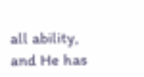all ability, and He has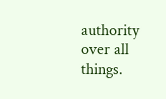authority over all things.